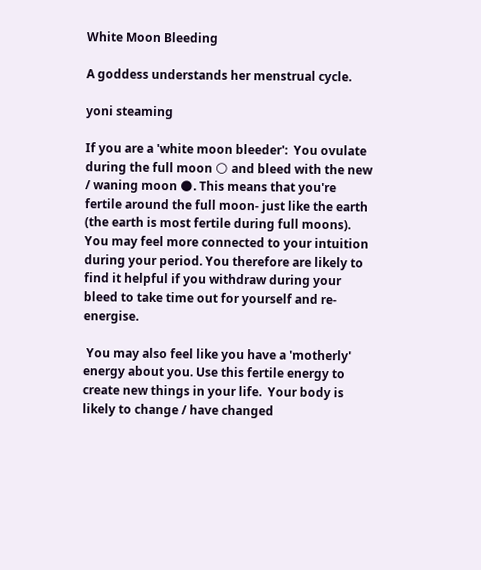White Moon Bleeding

A goddess understands her menstrual cycle.

yoni steaming

If you are a 'white moon bleeder':  You ovulate during the full moon 🌕 and bleed with the new / waning moon 🌑. This means that you're fertile around the full moon- just like the earth (the earth is most fertile during full moons).  You may feel more connected to your intuition during your period. You therefore are likely to find it helpful if you withdraw during your bleed to take time out for yourself and re-energise.

 You may also feel like you have a 'motherly' energy about you. Use this fertile energy to create new things in your life.  Your body is likely to change / have changed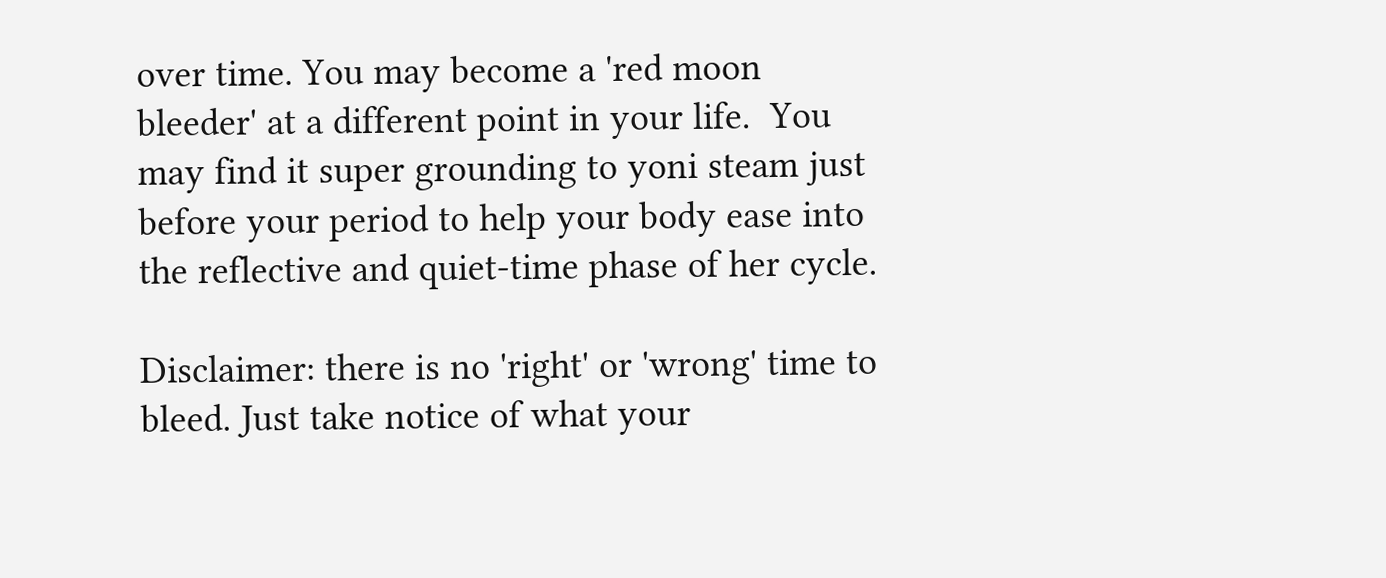over time. You may become a 'red moon bleeder' at a different point in your life.  You may find it super grounding to yoni steam just before your period to help your body ease into the reflective and quiet-time phase of her cycle.

Disclaimer: there is no 'right' or 'wrong' time to bleed. Just take notice of what your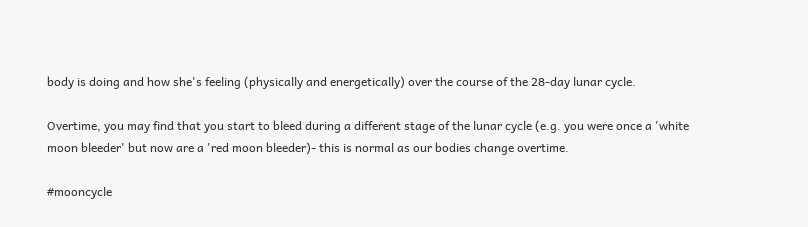body is doing and how she's feeling (physically and energetically) over the course of the 28-day lunar cycle.

Overtime, you may find that you start to bleed during a different stage of the lunar cycle (e.g. you were once a 'white moon bleeder' but now are a 'red moon bleeder)- this is normal as our bodies change overtime.

#mooncycle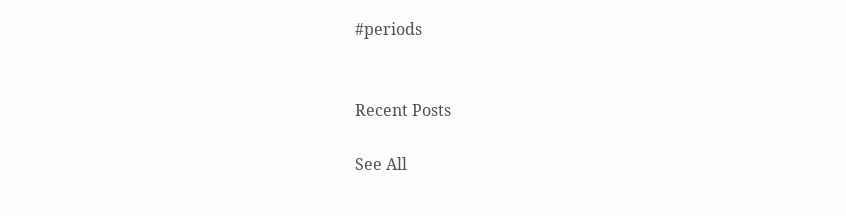#periods


Recent Posts

See All